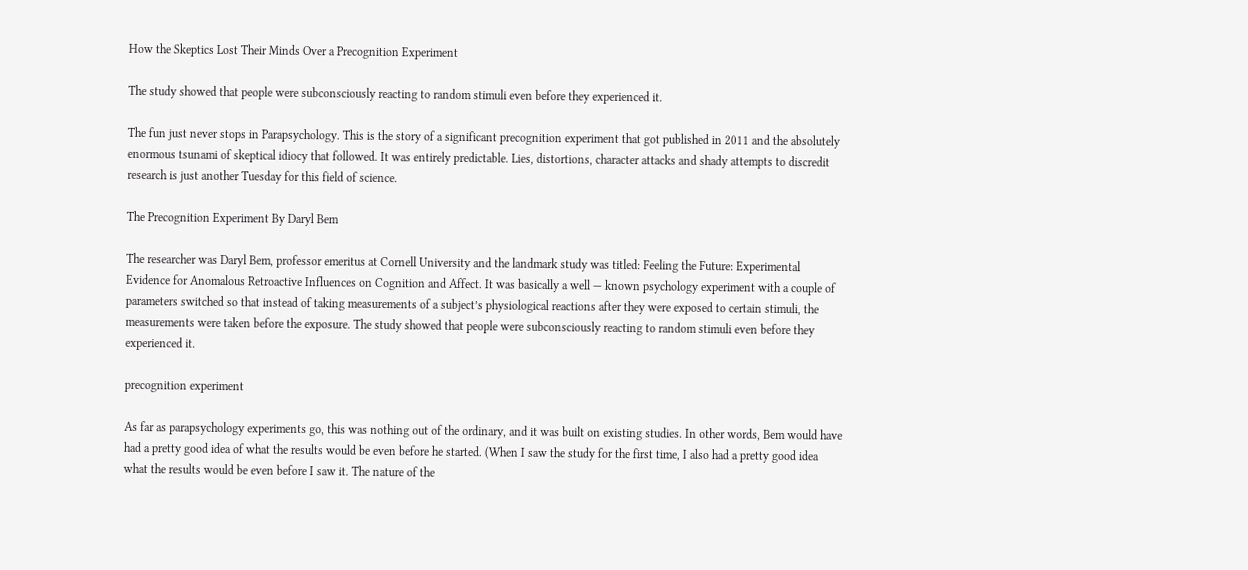How the Skeptics Lost Their Minds Over a Precognition Experiment

The study showed that people were subconsciously reacting to random stimuli even before they experienced it.

The fun just never stops in Parapsychology. This is the story of a significant precognition experiment that got published in 2011 and the absolutely enormous tsunami of skeptical idiocy that followed. It was entirely predictable. Lies, distortions, character attacks and shady attempts to discredit research is just another Tuesday for this field of science.

The Precognition Experiment By Daryl Bem

The researcher was Daryl Bem, professor emeritus at Cornell University and the landmark study was titled: Feeling the Future: Experimental Evidence for Anomalous Retroactive Influences on Cognition and Affect. It was basically a well — known psychology experiment with a couple of parameters switched so that instead of taking measurements of a subject’s physiological reactions after they were exposed to certain stimuli, the measurements were taken before the exposure. The study showed that people were subconsciously reacting to random stimuli even before they experienced it.

precognition experiment

As far as parapsychology experiments go, this was nothing out of the ordinary, and it was built on existing studies. In other words, Bem would have had a pretty good idea of what the results would be even before he started. (When I saw the study for the first time, I also had a pretty good idea what the results would be even before I saw it. The nature of the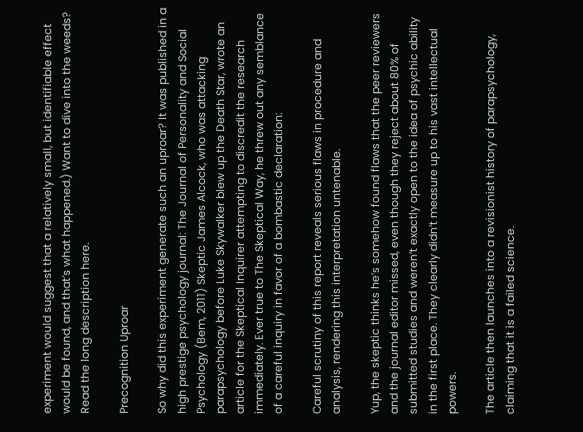experiment would suggest that a relatively small, but identifiable effect would be found, and that’s what happened.) Want to dive into the weeds? Read the long description here.

Precognition Uproar

So why did this experiment generate such an uproar? It was published in a high prestige psychology journal: The Journal of Personality and Social Psychology (Bem, 2011) Skeptic James Alcock, who was attacking parapsychology before Luke Skywalker blew up the Death Star, wrote an article for the Skeptical Inquirer attempting to discredit the research immediately. Ever true to The Skeptical Way, he threw out any semblance of a careful inquiry in favor of a bombastic declaration:

Careful scrutiny of this report reveals serious flaws in procedure and analysis, rendering this interpretation untenable.

Yup, the skeptic thinks he’s somehow found flaws that the peer reviewers and the journal editor missed, even though they reject about 80% of submitted studies and weren’t exactly open to the idea of psychic ability in the first place. They clearly didn’t measure up to his vast intellectual powers.

The article then launches into a revisionist history of parapsychology, claiming that it is a failed science.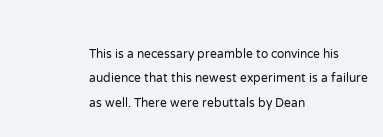This is a necessary preamble to convince his audience that this newest experiment is a failure as well. There were rebuttals by Dean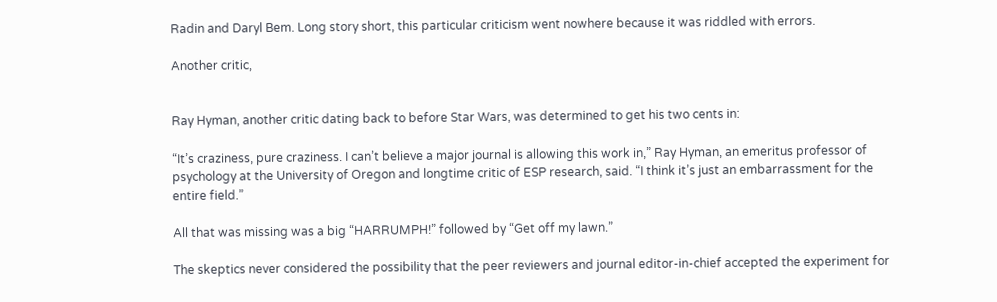Radin and Daryl Bem. Long story short, this particular criticism went nowhere because it was riddled with errors.

Another critic,


Ray Hyman, another critic dating back to before Star Wars, was determined to get his two cents in:

“It’s craziness, pure craziness. I can’t believe a major journal is allowing this work in,” Ray Hyman, an emeritus professor of psychology at the University of Oregon and longtime critic of ESP research, said. “I think it’s just an embarrassment for the entire field.”

All that was missing was a big “HARRUMPH!” followed by “Get off my lawn.”

The skeptics never considered the possibility that the peer reviewers and journal editor-in-chief accepted the experiment for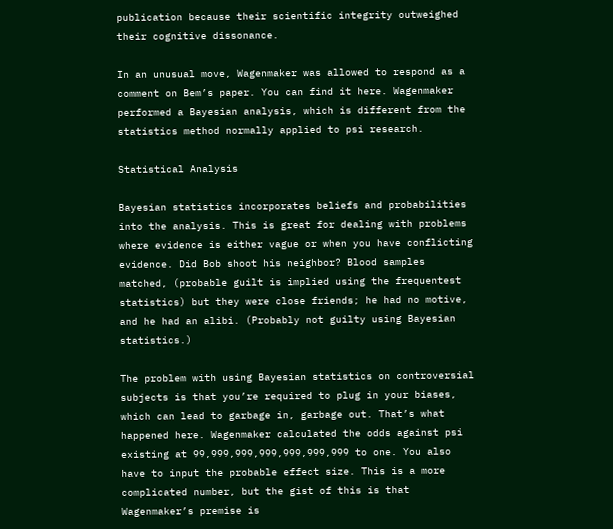publication because their scientific integrity outweighed their cognitive dissonance.

In an unusual move, Wagenmaker was allowed to respond as a comment on Bem’s paper. You can find it here. Wagenmaker performed a Bayesian analysis, which is different from the statistics method normally applied to psi research.

Statistical Analysis

Bayesian statistics incorporates beliefs and probabilities into the analysis. This is great for dealing with problems where evidence is either vague or when you have conflicting evidence. Did Bob shoot his neighbor? Blood samples matched, (probable guilt is implied using the frequentest statistics) but they were close friends; he had no motive, and he had an alibi. (Probably not guilty using Bayesian statistics.)

The problem with using Bayesian statistics on controversial subjects is that you’re required to plug in your biases, which can lead to garbage in, garbage out. That’s what happened here. Wagenmaker calculated the odds against psi existing at 99,999,999,999,999,999,999 to one. You also have to input the probable effect size. This is a more complicated number, but the gist of this is that Wagenmaker’s premise is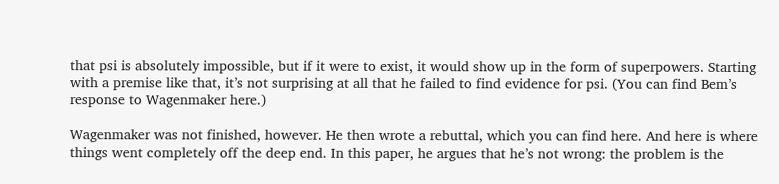that psi is absolutely impossible, but if it were to exist, it would show up in the form of superpowers. Starting with a premise like that, it’s not surprising at all that he failed to find evidence for psi. (You can find Bem’s response to Wagenmaker here.)

Wagenmaker was not finished, however. He then wrote a rebuttal, which you can find here. And here is where things went completely off the deep end. In this paper, he argues that he’s not wrong: the problem is the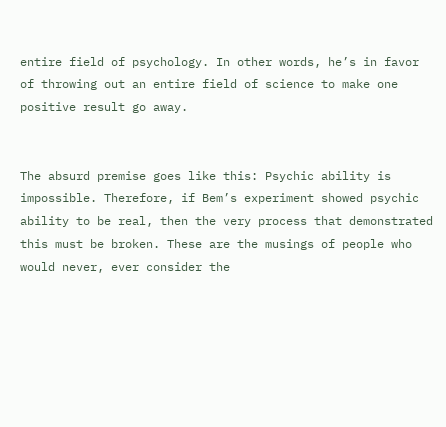entire field of psychology. In other words, he’s in favor of throwing out an entire field of science to make one positive result go away.


The absurd premise goes like this: Psychic ability is impossible. Therefore, if Bem’s experiment showed psychic ability to be real, then the very process that demonstrated this must be broken. These are the musings of people who would never, ever consider the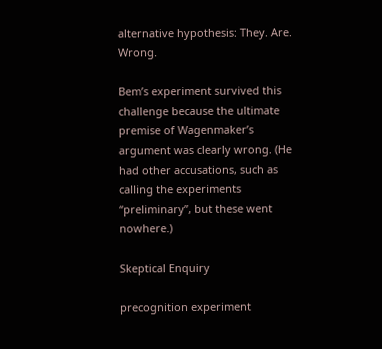alternative hypothesis: They. Are. Wrong.

Bem’s experiment survived this challenge because the ultimate premise of Wagenmaker’s argument was clearly wrong. (He had other accusations, such as calling the experiments “preliminary”, but these went nowhere.)

Skeptical Enquiry

precognition experiment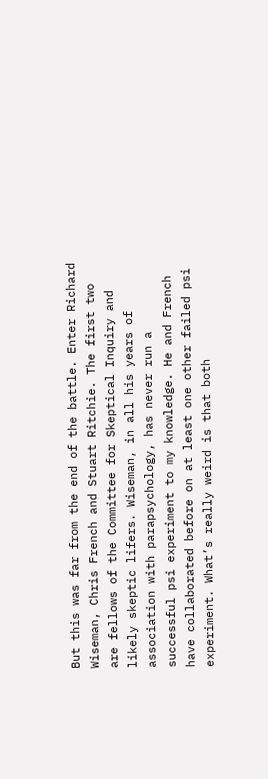But this was far from the end of the battle. Enter Richard Wiseman, Chris French and Stuart Ritchie. The first two are fellows of the Committee for Skeptical Inquiry and likely skeptic lifers. Wiseman, in all his years of association with parapsychology, has never run a successful psi experiment to my knowledge. He and French have collaborated before on at least one other failed psi experiment. What’s really weird is that both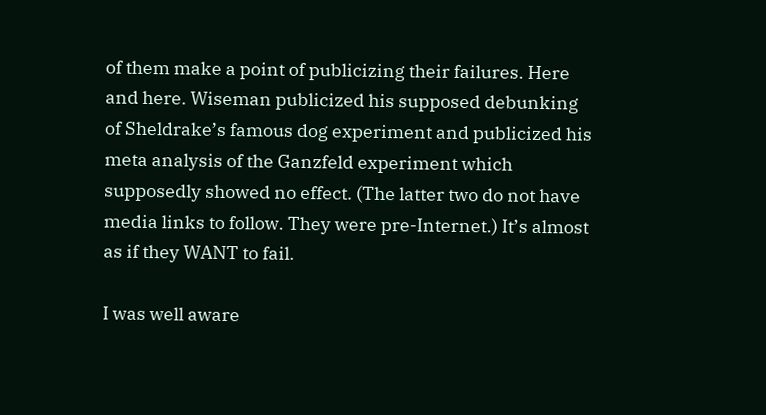of them make a point of publicizing their failures. Here and here. Wiseman publicized his supposed debunking of Sheldrake’s famous dog experiment and publicized his meta analysis of the Ganzfeld experiment which supposedly showed no effect. (The latter two do not have media links to follow. They were pre-Internet.) It’s almost as if they WANT to fail.

I was well aware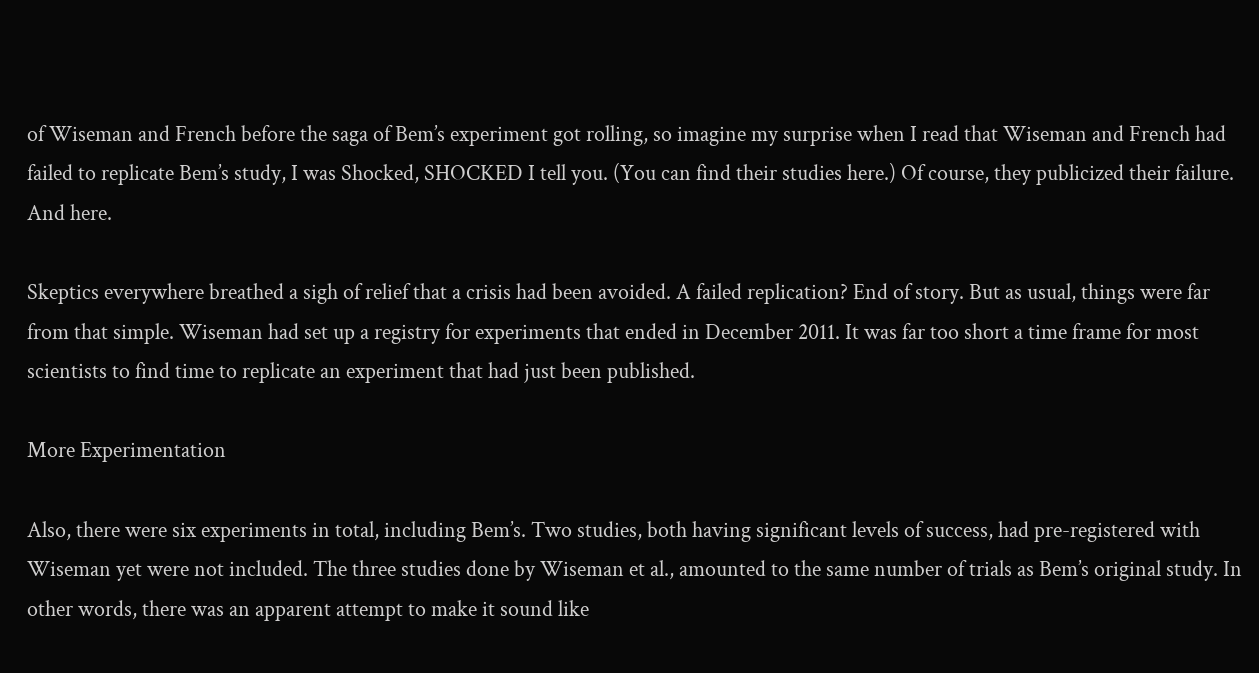of Wiseman and French before the saga of Bem’s experiment got rolling, so imagine my surprise when I read that Wiseman and French had failed to replicate Bem’s study, I was Shocked, SHOCKED I tell you. (You can find their studies here.) Of course, they publicized their failure. And here.

Skeptics everywhere breathed a sigh of relief that a crisis had been avoided. A failed replication? End of story. But as usual, things were far from that simple. Wiseman had set up a registry for experiments that ended in December 2011. It was far too short a time frame for most scientists to find time to replicate an experiment that had just been published.

More Experimentation

Also, there were six experiments in total, including Bem’s. Two studies, both having significant levels of success, had pre-registered with Wiseman yet were not included. The three studies done by Wiseman et al., amounted to the same number of trials as Bem’s original study. In other words, there was an apparent attempt to make it sound like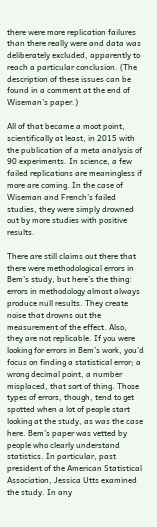there were more replication failures than there really were and data was deliberately excluded, apparently to reach a particular conclusion. (The description of these issues can be found in a comment at the end of Wiseman’s paper.)

All of that became a moot point, scientifically at least, in 2015 with the publication of a meta analysis of 90 experiments. In science, a few failed replications are meaningless if more are coming. In the case of Wiseman and French’s failed studies, they were simply drowned out by more studies with positive results.

There are still claims out there that there were methodological errors in Bem’s study, but here’s the thing: errors in methodology almost always produce null results. They create noise that drowns out the measurement of the effect. Also, they are not replicable. If you were looking for errors in Bem’s work, you’d focus on finding a statistical error; a wrong decimal point, a number misplaced, that sort of thing. Those types of errors, though, tend to get spotted when a lot of people start looking at the study, as was the case here. Bem’s paper was vetted by people who clearly understand statistics. In particular, past president of the American Statistical Association, Jessica Utts examined the study. In any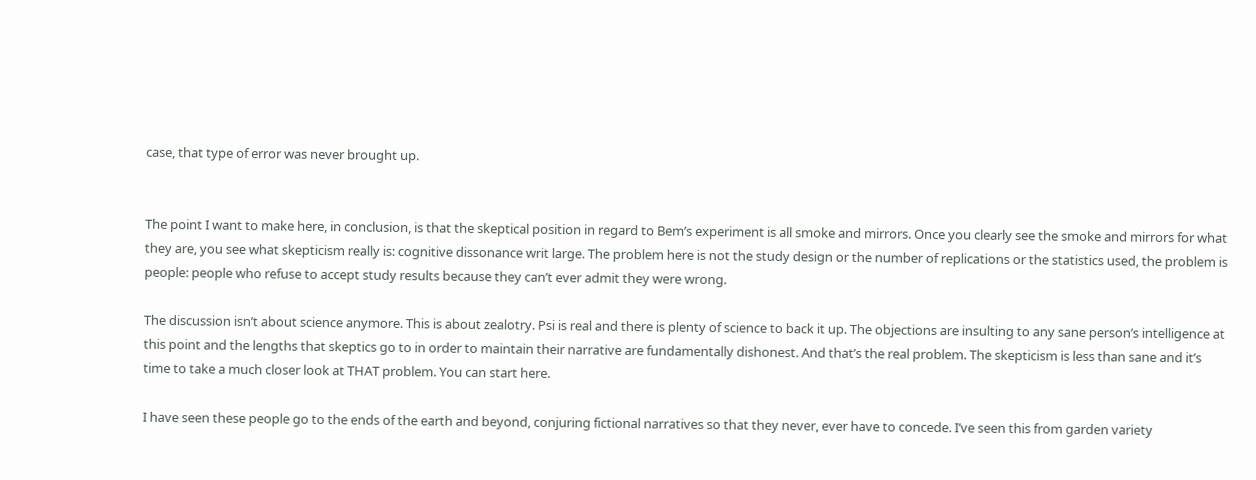case, that type of error was never brought up.


The point I want to make here, in conclusion, is that the skeptical position in regard to Bem’s experiment is all smoke and mirrors. Once you clearly see the smoke and mirrors for what they are, you see what skepticism really is: cognitive dissonance writ large. The problem here is not the study design or the number of replications or the statistics used, the problem is people: people who refuse to accept study results because they can’t ever admit they were wrong.

The discussion isn’t about science anymore. This is about zealotry. Psi is real and there is plenty of science to back it up. The objections are insulting to any sane person’s intelligence at this point and the lengths that skeptics go to in order to maintain their narrative are fundamentally dishonest. And that’s the real problem. The skepticism is less than sane and it’s time to take a much closer look at THAT problem. You can start here.

I have seen these people go to the ends of the earth and beyond, conjuring fictional narratives so that they never, ever have to concede. I’ve seen this from garden variety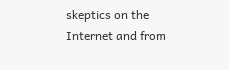skeptics on the Internet and from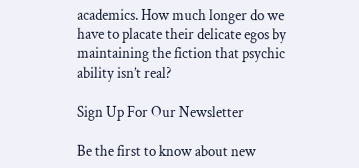academics. How much longer do we have to placate their delicate egos by maintaining the fiction that psychic ability isn’t real?

Sign Up For Our Newsletter

Be the first to know about new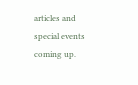articles and special events coming up.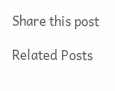Share this post

Related Posts